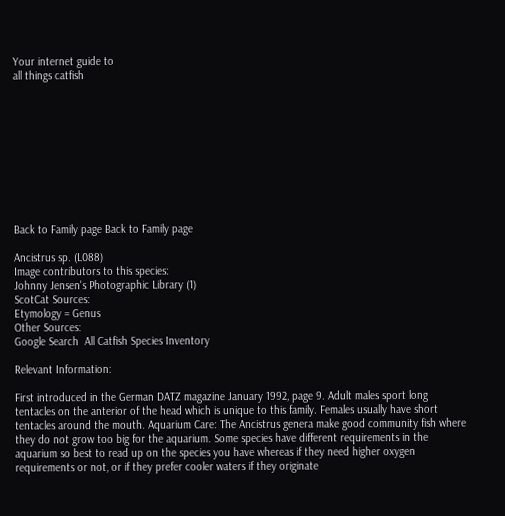Your internet guide to
all things catfish










Back to Family page Back to Family page

Ancistrus sp. (L088)
Image contributors to this species:
Johnny Jensen's Photographic Library (1)
ScotCat Sources:
Etymology = Genus
Other Sources:
Google Search  All Catfish Species Inventory

Relevant Information:

First introduced in the German DATZ magazine January 1992, page 9. Adult males sport long tentacles on the anterior of the head which is unique to this family. Females usually have short tentacles around the mouth. Aquarium Care: The Ancistrus genera make good community fish where they do not grow too big for the aquarium. Some species have different requirements in the aquarium so best to read up on the species you have whereas if they need higher oxygen requirements or not, or if they prefer cooler waters if they originate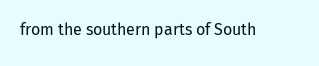from the southern parts of South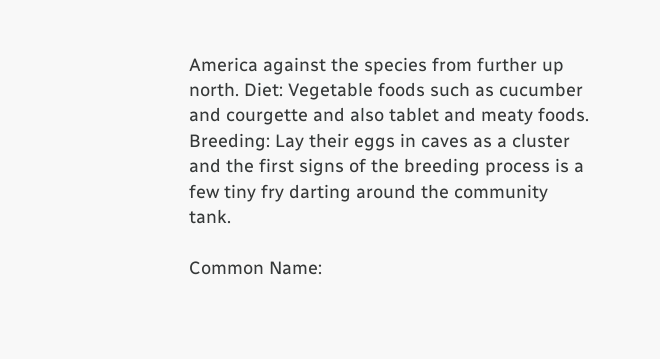America against the species from further up north. Diet: Vegetable foods such as cucumber and courgette and also tablet and meaty foods. Breeding: Lay their eggs in caves as a cluster and the first signs of the breeding process is a few tiny fry darting around the community tank.

Common Name: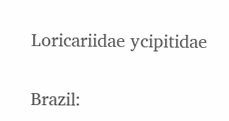Loricariidae ycipitidae


Brazil: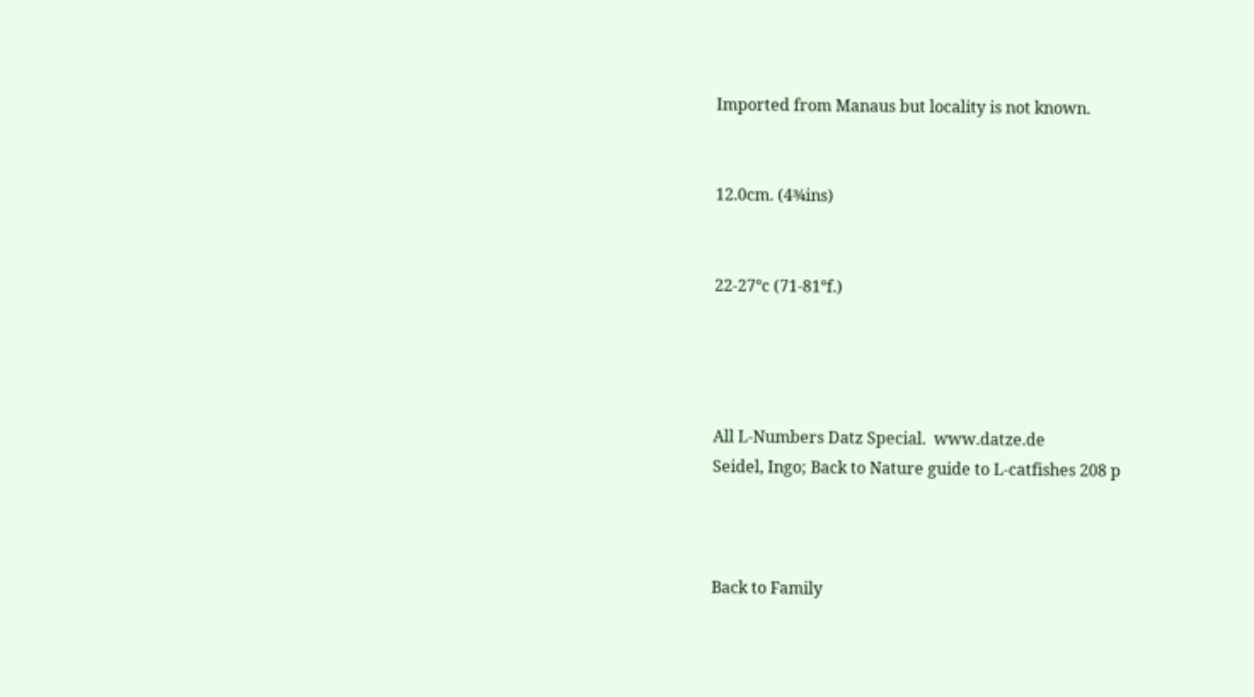Imported from Manaus but locality is not known.


12.0cm. (4¾ins)


22-27°c (71-81°f.)




All L-Numbers Datz Special.  www.datze.de
Seidel, Ingo; Back to Nature guide to L-catfishes 208 p



Back to Family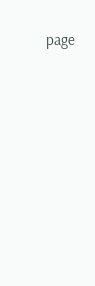page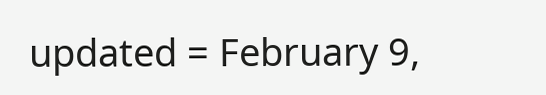updated = February 9,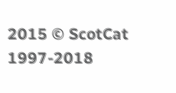2015 © ScotCat 1997-2018